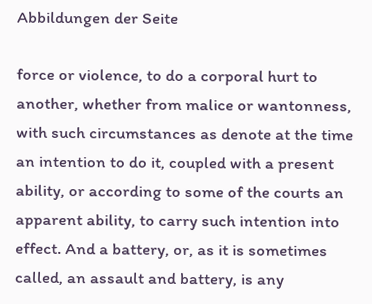Abbildungen der Seite

force or violence, to do a corporal hurt to another, whether from malice or wantonness, with such circumstances as denote at the time an intention to do it, coupled with a present ability, or according to some of the courts an apparent ability, to carry such intention into effect. And a battery, or, as it is sometimes called, an assault and battery, is any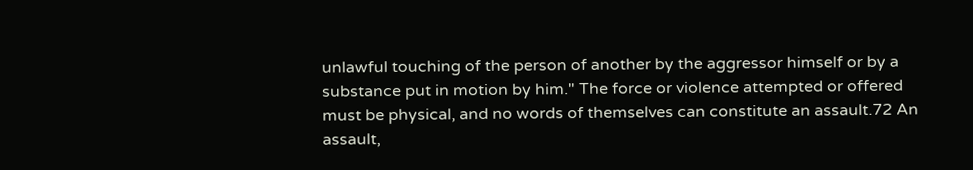unlawful touching of the person of another by the aggressor himself or by a substance put in motion by him." The force or violence attempted or offered must be physical, and no words of themselves can constitute an assault.72 An assault,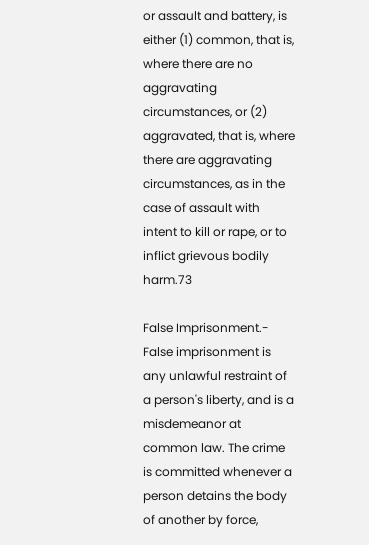or assault and battery, is either (1) common, that is, where there are no aggravating circumstances, or (2) aggravated, that is, where there are aggravating circumstances, as in the case of assault with intent to kill or rape, or to inflict grievous bodily harm.73

False Imprisonment.- False imprisonment is any unlawful restraint of a person's liberty, and is a misdemeanor at common law. The crime is committed whenever a person detains the body of another by force,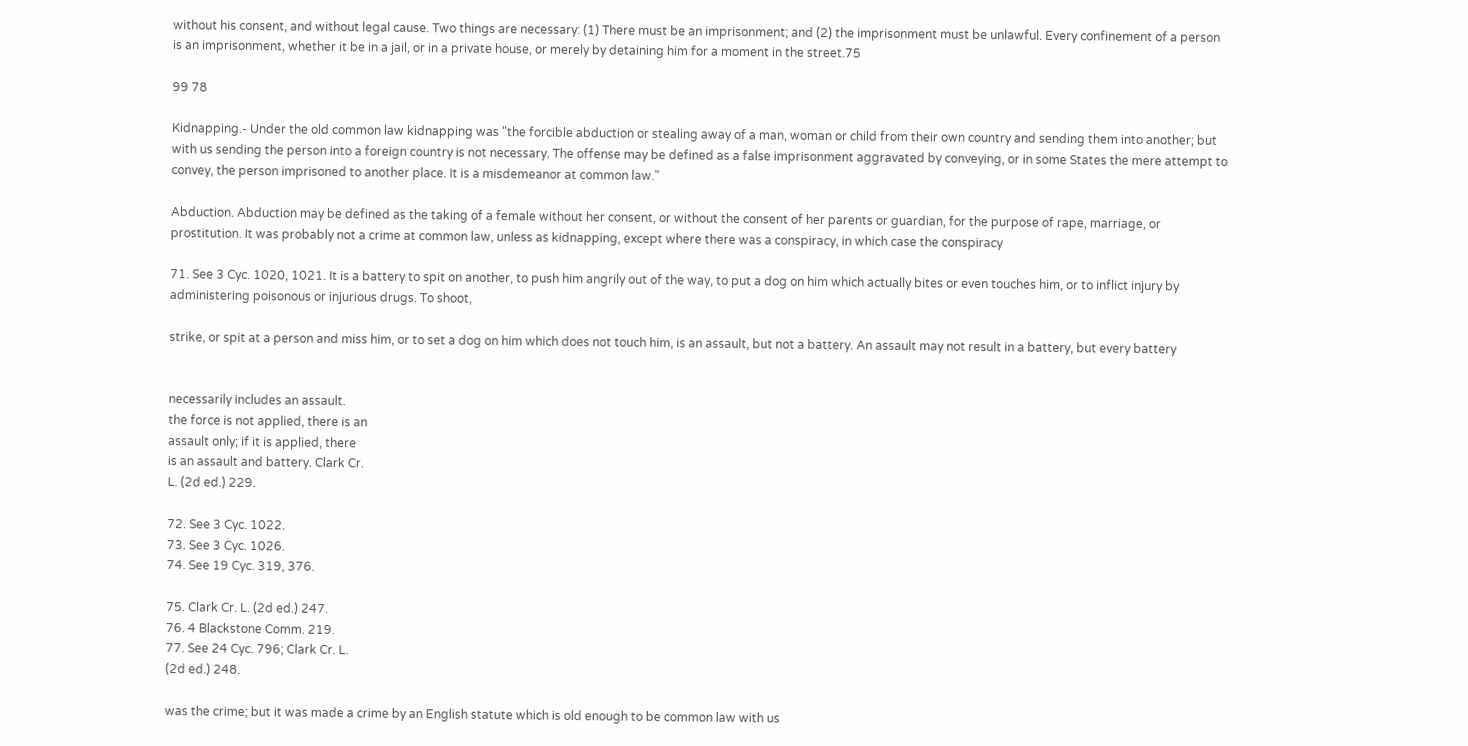without his consent, and without legal cause. Two things are necessary: (1) There must be an imprisonment; and (2) the imprisonment must be unlawful. Every confinement of a person is an imprisonment, whether it be in a jail, or in a private house, or merely by detaining him for a moment in the street.75

99 78

Kidnapping.- Under the old common law kidnapping was "the forcible abduction or stealing away of a man, woman or child from their own country and sending them into another; but with us sending the person into a foreign country is not necessary. The offense may be defined as a false imprisonment aggravated by conveying, or in some States the mere attempt to convey, the person imprisoned to another place. It is a misdemeanor at common law."

Abduction. Abduction may be defined as the taking of a female without her consent, or without the consent of her parents or guardian, for the purpose of rape, marriage, or prostitution. It was probably not a crime at common law, unless as kidnapping, except where there was a conspiracy, in which case the conspiracy

71. See 3 Cyc. 1020, 1021. It is a battery to spit on another, to push him angrily out of the way, to put a dog on him which actually bites or even touches him, or to inflict injury by administering poisonous or injurious drugs. To shoot,

strike, or spit at a person and miss him, or to set a dog on him which does not touch him, is an assault, but not a battery. An assault may not result in a battery, but every battery


necessarily includes an assault.
the force is not applied, there is an
assault only; if it is applied, there
is an assault and battery. Clark Cr.
L. (2d ed.) 229.

72. See 3 Cyc. 1022.
73. See 3 Cyc. 1026.
74. See 19 Cyc. 319, 376.

75. Clark Cr. L. (2d ed.) 247.
76. 4 Blackstone Comm. 219.
77. See 24 Cyc. 796; Clark Cr. L.
(2d ed.) 248.

was the crime; but it was made a crime by an English statute which is old enough to be common law with us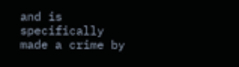and is specifically made a crime by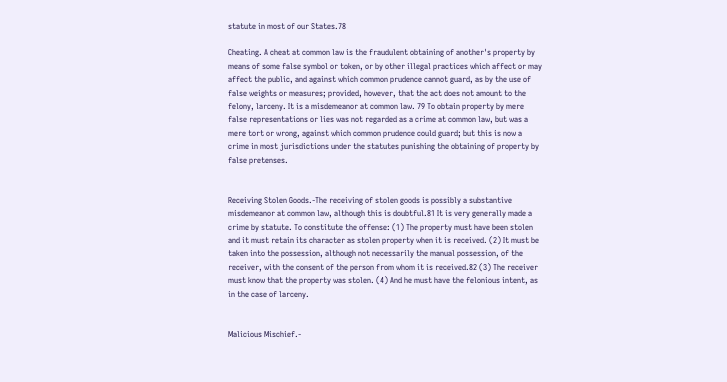statute in most of our States.78

Cheating. A cheat at common law is the fraudulent obtaining of another's property by means of some false symbol or token, or by other illegal practices which affect or may affect the public, and against which common prudence cannot guard, as by the use of false weights or measures; provided, however, that the act does not amount to the felony, larceny. It is a misdemeanor at common law. 79 To obtain property by mere false representations or lies was not regarded as a crime at common law, but was a mere tort or wrong, against which common prudence could guard; but this is now a crime in most jurisdictions under the statutes punishing the obtaining of property by false pretenses.


Receiving Stolen Goods.-The receiving of stolen goods is possibly a substantive misdemeanor at common law, although this is doubtful.81 It is very generally made a crime by statute. To constitute the offense: (1) The property must have been stolen and it must retain its character as stolen property when it is received. (2) It must be taken into the possession, although not necessarily the manual possession, of the receiver, with the consent of the person from whom it is received.82 (3) The receiver must know that the property was stolen. (4) And he must have the felonious intent, as in the case of larceny.


Malicious Mischief.-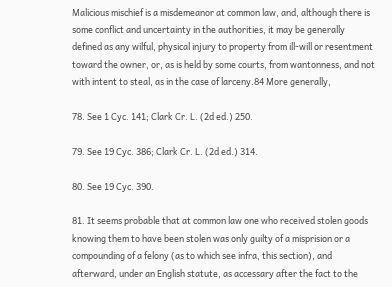Malicious mischief is a misdemeanor at common law, and, although there is some conflict and uncertainty in the authorities, it may be generally defined as any wilful, physical injury to property from ill-will or resentment toward the owner, or, as is held by some courts, from wantonness, and not with intent to steal, as in the case of larceny.84 More generally,

78. See 1 Cyc. 141; Clark Cr. L. (2d ed.) 250.

79. See 19 Cyc. 386; Clark Cr. L. (2d ed.) 314.

80. See 19 Cyc. 390.

81. It seems probable that at common law one who received stolen goods knowing them to have been stolen was only guilty of a misprision or a compounding of a felony (as to which see infra, this section), and afterward, under an English statute, as accessary after the fact to the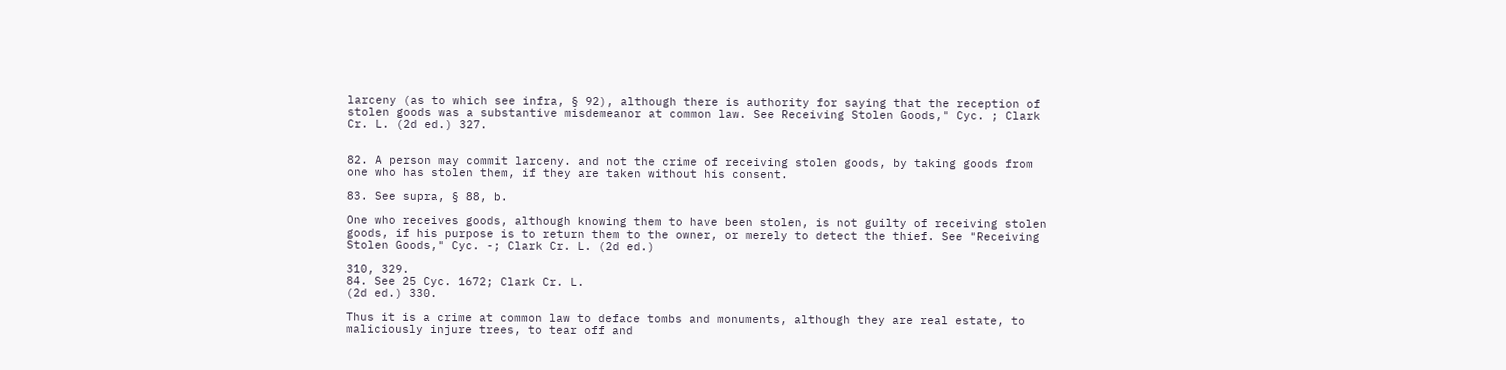larceny (as to which see infra, § 92), although there is authority for saying that the reception of stolen goods was a substantive misdemeanor at common law. See Receiving Stolen Goods," Cyc. ; Clark Cr. L. (2d ed.) 327.


82. A person may commit larceny. and not the crime of receiving stolen goods, by taking goods from one who has stolen them, if they are taken without his consent.

83. See supra, § 88, b.

One who receives goods, although knowing them to have been stolen, is not guilty of receiving stolen goods, if his purpose is to return them to the owner, or merely to detect the thief. See "Receiving Stolen Goods," Cyc. -; Clark Cr. L. (2d ed.)

310, 329.
84. See 25 Cyc. 1672; Clark Cr. L.
(2d ed.) 330.

Thus it is a crime at common law to deface tombs and monuments, although they are real estate, to maliciously injure trees, to tear off and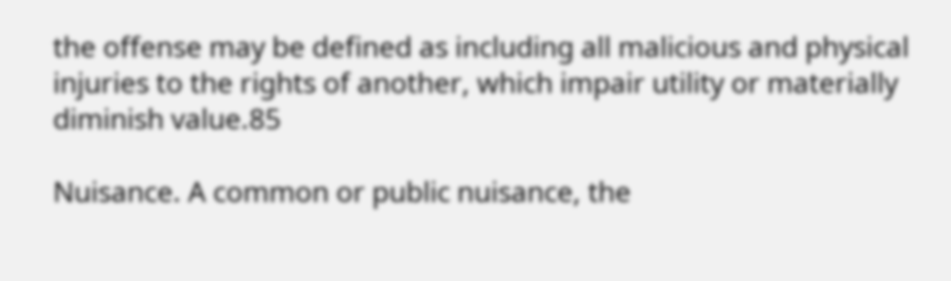the offense may be defined as including all malicious and physical injuries to the rights of another, which impair utility or materially diminish value.85

Nuisance. A common or public nuisance, the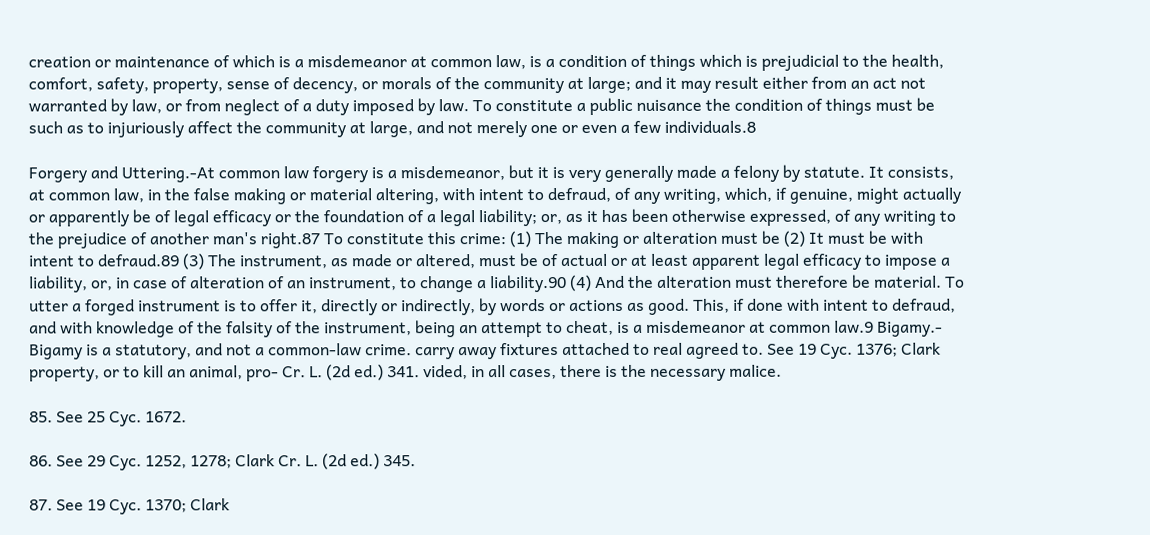creation or maintenance of which is a misdemeanor at common law, is a condition of things which is prejudicial to the health, comfort, safety, property, sense of decency, or morals of the community at large; and it may result either from an act not warranted by law, or from neglect of a duty imposed by law. To constitute a public nuisance the condition of things must be such as to injuriously affect the community at large, and not merely one or even a few individuals.8

Forgery and Uttering.-At common law forgery is a misdemeanor, but it is very generally made a felony by statute. It consists, at common law, in the false making or material altering, with intent to defraud, of any writing, which, if genuine, might actually or apparently be of legal efficacy or the foundation of a legal liability; or, as it has been otherwise expressed, of any writing to the prejudice of another man's right.87 To constitute this crime: (1) The making or alteration must be (2) It must be with intent to defraud.89 (3) The instrument, as made or altered, must be of actual or at least apparent legal efficacy to impose a liability, or, in case of alteration of an instrument, to change a liability.90 (4) And the alteration must therefore be material. To utter a forged instrument is to offer it, directly or indirectly, by words or actions as good. This, if done with intent to defraud, and with knowledge of the falsity of the instrument, being an attempt to cheat, is a misdemeanor at common law.9 Bigamy.- Bigamy is a statutory, and not a common-law crime. carry away fixtures attached to real agreed to. See 19 Cyc. 1376; Clark property, or to kill an animal, pro- Cr. L. (2d ed.) 341. vided, in all cases, there is the necessary malice.

85. See 25 Cyc. 1672.

86. See 29 Cyc. 1252, 1278; Clark Cr. L. (2d ed.) 345.

87. See 19 Cyc. 1370; Clark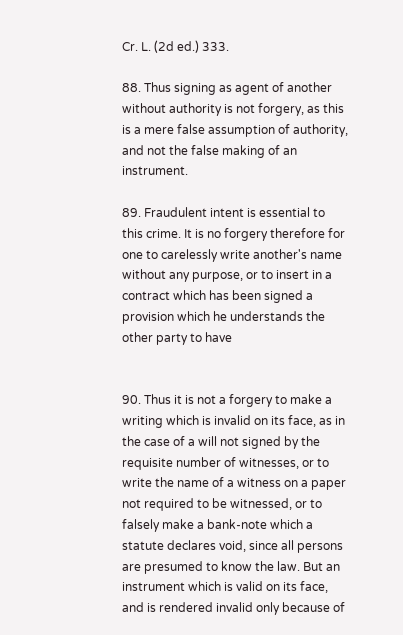Cr. L. (2d ed.) 333.

88. Thus signing as agent of another without authority is not forgery, as this is a mere false assumption of authority, and not the false making of an instrument.

89. Fraudulent intent is essential to this crime. It is no forgery therefore for one to carelessly write another's name without any purpose, or to insert in a contract which has been signed a provision which he understands the other party to have


90. Thus it is not a forgery to make a writing which is invalid on its face, as in the case of a will not signed by the requisite number of witnesses, or to write the name of a witness on a paper not required to be witnessed, or to falsely make a bank-note which a statute declares void, since all persons are presumed to know the law. But an instrument which is valid on its face, and is rendered invalid only because of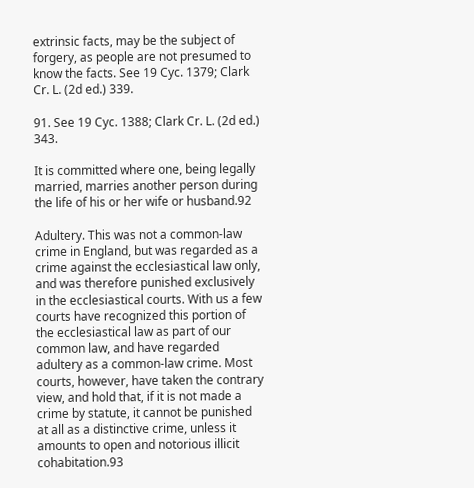extrinsic facts, may be the subject of forgery, as people are not presumed to know the facts. See 19 Cyc. 1379; Clark Cr. L. (2d ed.) 339.

91. See 19 Cyc. 1388; Clark Cr. L. (2d ed.) 343.

It is committed where one, being legally married, marries another person during the life of his or her wife or husband.92

Adultery. This was not a common-law crime in England, but was regarded as a crime against the ecclesiastical law only, and was therefore punished exclusively in the ecclesiastical courts. With us a few courts have recognized this portion of the ecclesiastical law as part of our common law, and have regarded adultery as a common-law crime. Most courts, however, have taken the contrary view, and hold that, if it is not made a crime by statute, it cannot be punished at all as a distinctive crime, unless it amounts to open and notorious illicit cohabitation.93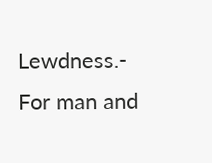Lewdness.- For man and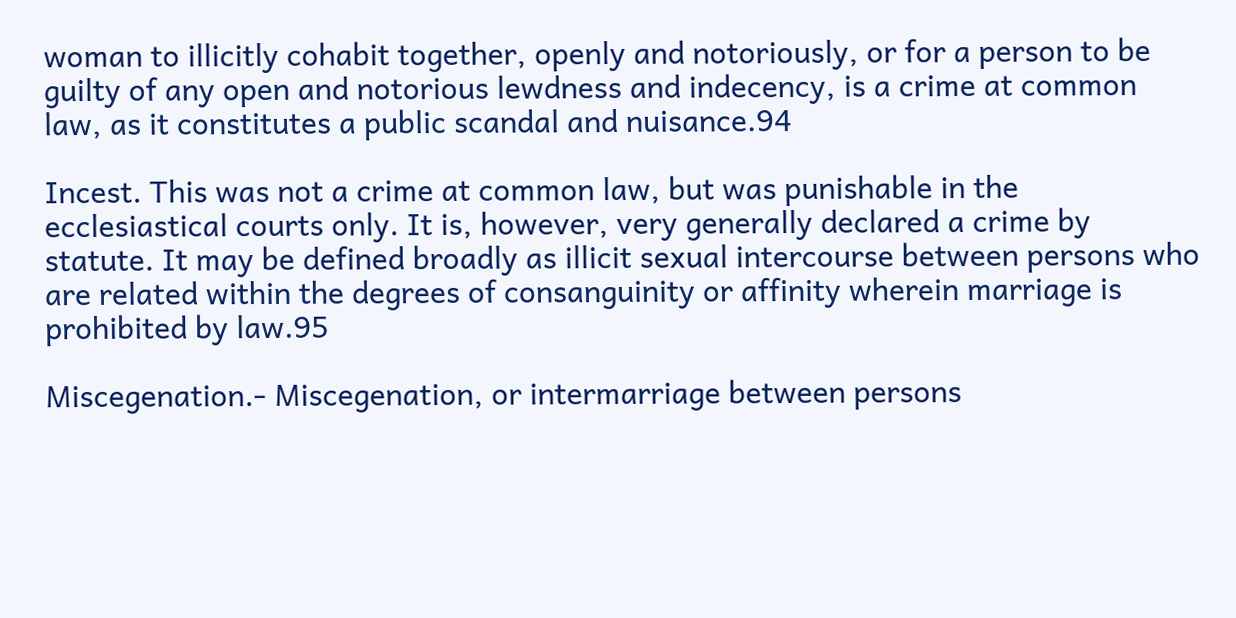woman to illicitly cohabit together, openly and notoriously, or for a person to be guilty of any open and notorious lewdness and indecency, is a crime at common law, as it constitutes a public scandal and nuisance.94

Incest. This was not a crime at common law, but was punishable in the ecclesiastical courts only. It is, however, very generally declared a crime by statute. It may be defined broadly as illicit sexual intercourse between persons who are related within the degrees of consanguinity or affinity wherein marriage is prohibited by law.95

Miscegenation.- Miscegenation, or intermarriage between persons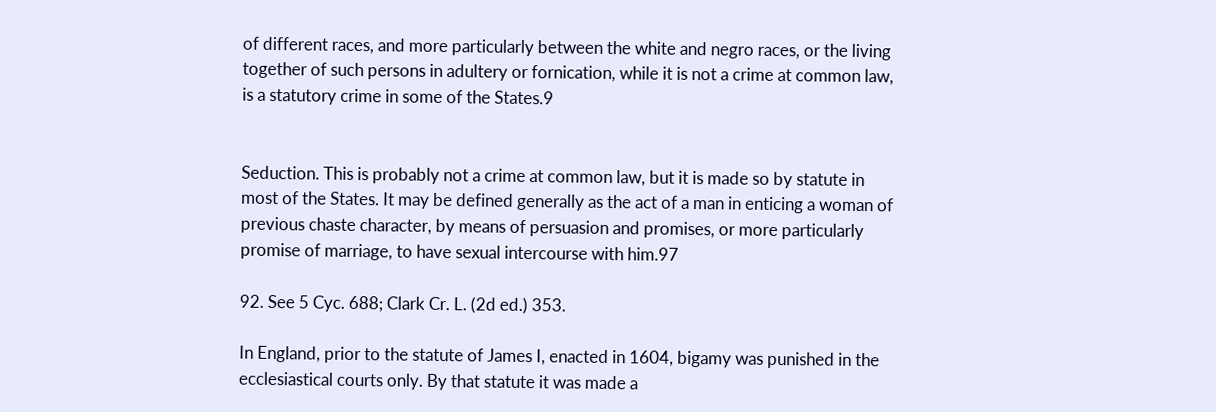of different races, and more particularly between the white and negro races, or the living together of such persons in adultery or fornication, while it is not a crime at common law, is a statutory crime in some of the States.9


Seduction. This is probably not a crime at common law, but it is made so by statute in most of the States. It may be defined generally as the act of a man in enticing a woman of previous chaste character, by means of persuasion and promises, or more particularly promise of marriage, to have sexual intercourse with him.97

92. See 5 Cyc. 688; Clark Cr. L. (2d ed.) 353.

In England, prior to the statute of James I, enacted in 1604, bigamy was punished in the ecclesiastical courts only. By that statute it was made a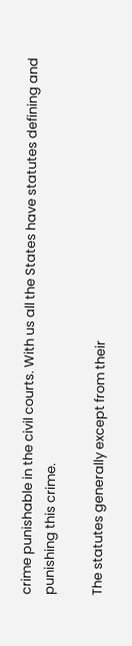crime punishable in the civil courts. With us all the States have statutes defining and punishing this crime.

The statutes generally except from their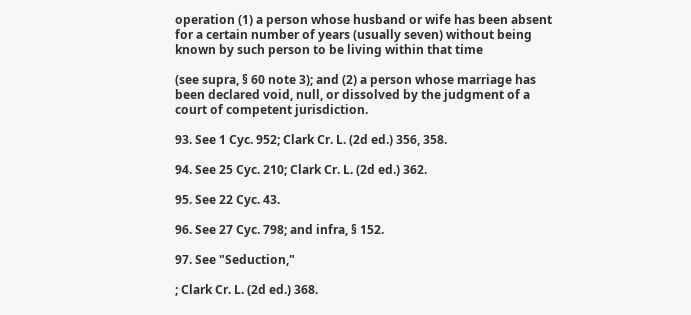operation (1) a person whose husband or wife has been absent for a certain number of years (usually seven) without being known by such person to be living within that time

(see supra, § 60 note 3); and (2) a person whose marriage has been declared void, null, or dissolved by the judgment of a court of competent jurisdiction.

93. See 1 Cyc. 952; Clark Cr. L. (2d ed.) 356, 358.

94. See 25 Cyc. 210; Clark Cr. L. (2d ed.) 362.

95. See 22 Cyc. 43.

96. See 27 Cyc. 798; and infra, § 152.

97. See "Seduction,"

; Clark Cr. L. (2d ed.) 368.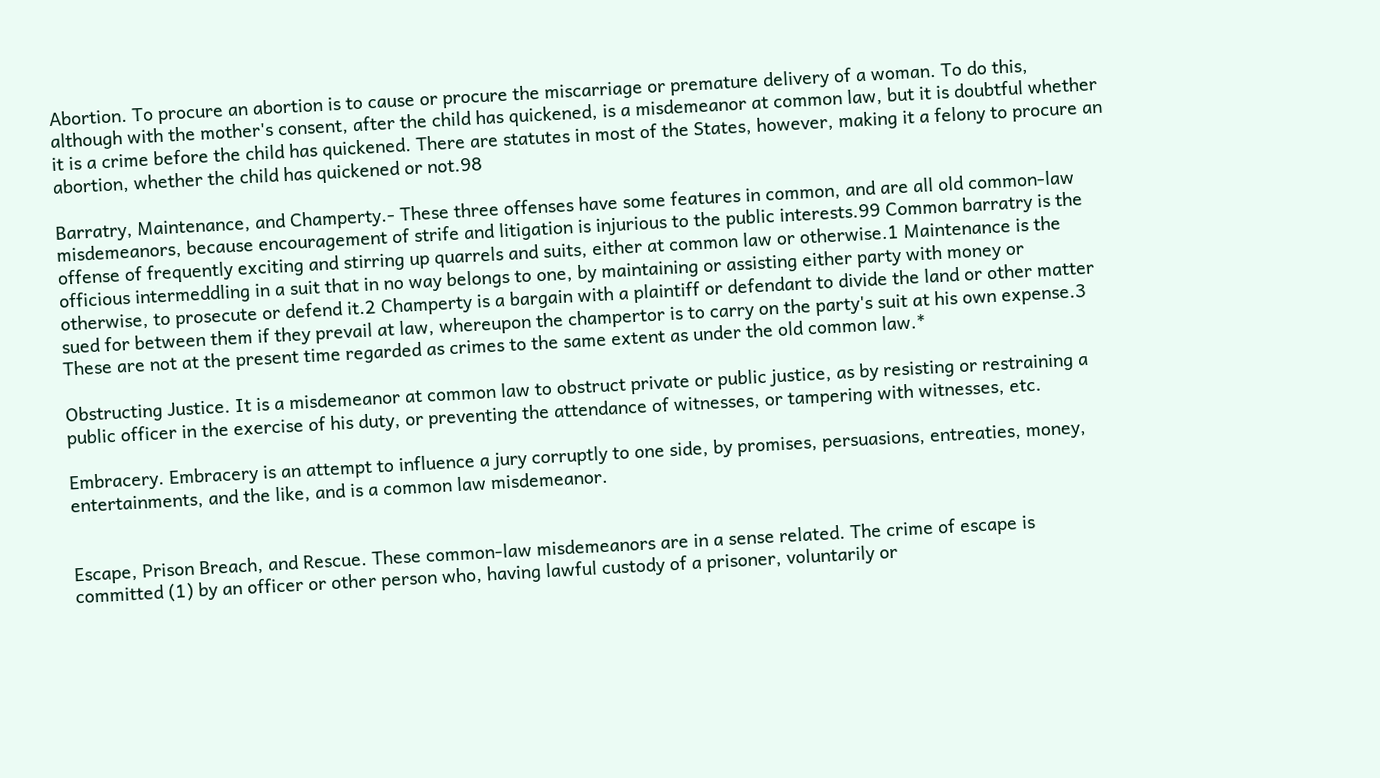Abortion. To procure an abortion is to cause or procure the miscarriage or premature delivery of a woman. To do this, although with the mother's consent, after the child has quickened, is a misdemeanor at common law, but it is doubtful whether it is a crime before the child has quickened. There are statutes in most of the States, however, making it a felony to procure an abortion, whether the child has quickened or not.98

Barratry, Maintenance, and Champerty.- These three offenses have some features in common, and are all old common-law misdemeanors, because encouragement of strife and litigation is injurious to the public interests.99 Common barratry is the offense of frequently exciting and stirring up quarrels and suits, either at common law or otherwise.1 Maintenance is the officious intermeddling in a suit that in no way belongs to one, by maintaining or assisting either party with money or otherwise, to prosecute or defend it.2 Champerty is a bargain with a plaintiff or defendant to divide the land or other matter sued for between them if they prevail at law, whereupon the champertor is to carry on the party's suit at his own expense.3 These are not at the present time regarded as crimes to the same extent as under the old common law.*

Obstructing Justice. It is a misdemeanor at common law to obstruct private or public justice, as by resisting or restraining a public officer in the exercise of his duty, or preventing the attendance of witnesses, or tampering with witnesses, etc.

Embracery. Embracery is an attempt to influence a jury corruptly to one side, by promises, persuasions, entreaties, money, entertainments, and the like, and is a common law misdemeanor.


Escape, Prison Breach, and Rescue. These common-law misdemeanors are in a sense related. The crime of escape is committed (1) by an officer or other person who, having lawful custody of a prisoner, voluntarily or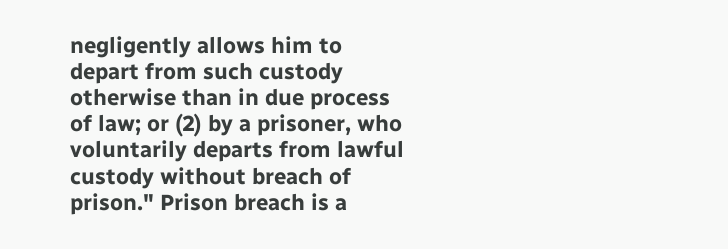negligently allows him to depart from such custody otherwise than in due process of law; or (2) by a prisoner, who voluntarily departs from lawful custody without breach of prison." Prison breach is a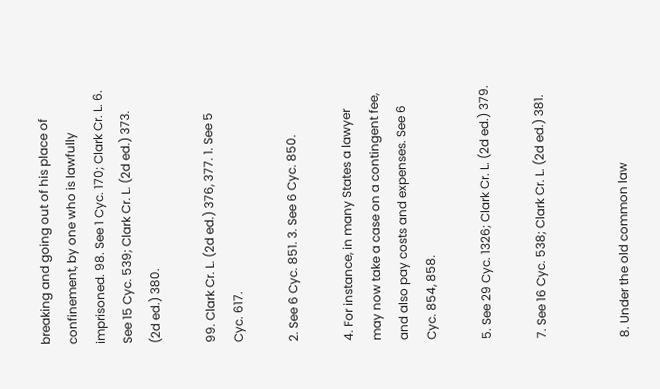breaking and going out of his place of confinement, by one who is lawfully imprisoned. 98. See 1 Cyc. 170; Clark Cr. L. 6. See 15 Cyc. 539; Clark Cr. L. (2d ed.) 373. (2d ed.) 380.

99. Clark Cr. L. (2d ed.) 376, 377. 1. See 5 Cyc. 617.

2. See 6 Cyc. 851. 3. See 6 Cyc. 850.

4. For instance, in many States a lawyer may now take a case on a contingent fee, and also pay costs and expenses. See 6 Cyc. 854, 858.

5. See 29 Cyc. 1326; Clark Cr. L. (2d ed.) 379.

7. See 16 Cyc. 538; Clark Cr. L. (2d ed.) 381.


8. Under the old common law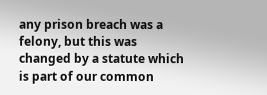any prison breach was a felony, but this was changed by a statute which is part of our common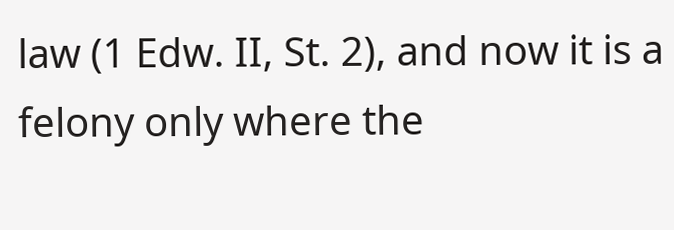law (1 Edw. II, St. 2), and now it is a felony only where the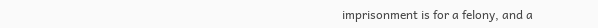imprisonment is for a felony, and a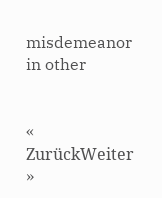misdemeanor in other


« ZurückWeiter »